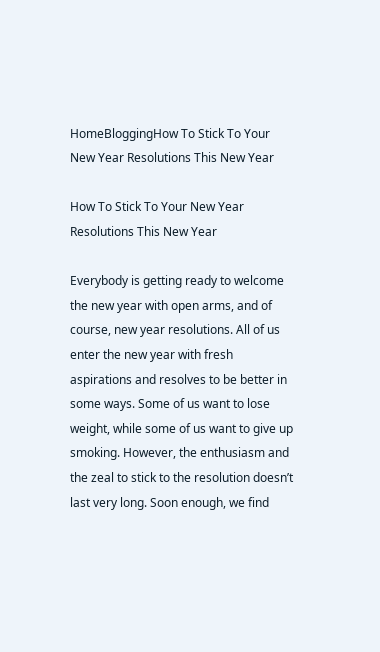HomeBloggingHow To Stick To Your New Year Resolutions This New Year

How To Stick To Your New Year Resolutions This New Year

Everybody is getting ready to welcome the new year with open arms, and of course, new year resolutions. All of us enter the new year with fresh aspirations and resolves to be better in some ways. Some of us want to lose weight, while some of us want to give up smoking. However, the enthusiasm and the zeal to stick to the resolution doesn’t last very long. Soon enough, we find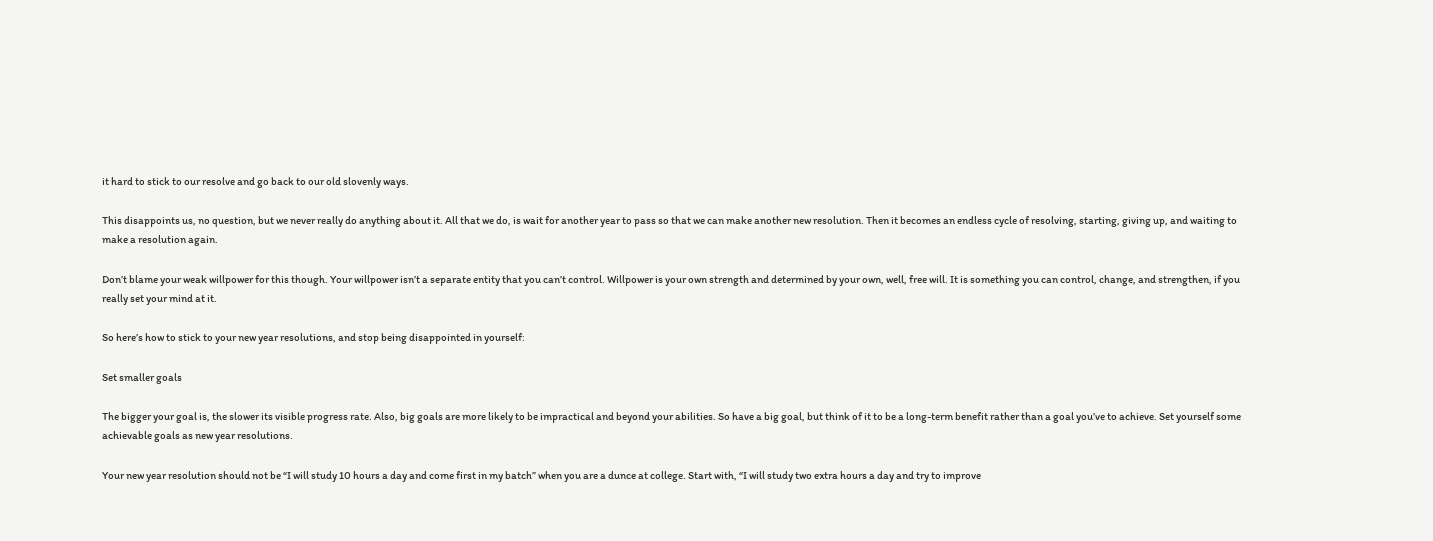it hard to stick to our resolve and go back to our old slovenly ways.

This disappoints us, no question, but we never really do anything about it. All that we do, is wait for another year to pass so that we can make another new resolution. Then it becomes an endless cycle of resolving, starting, giving up, and waiting to make a resolution again.

Don’t blame your weak willpower for this though. Your willpower isn’t a separate entity that you can’t control. Willpower is your own strength and determined by your own, well, free will. It is something you can control, change, and strengthen, if you really set your mind at it.

So here’s how to stick to your new year resolutions, and stop being disappointed in yourself:

Set smaller goals

The bigger your goal is, the slower its visible progress rate. Also, big goals are more likely to be impractical and beyond your abilities. So have a big goal, but think of it to be a long-term benefit rather than a goal you’ve to achieve. Set yourself some achievable goals as new year resolutions.

Your new year resolution should not be “I will study 10 hours a day and come first in my batch” when you are a dunce at college. Start with, “I will study two extra hours a day and try to improve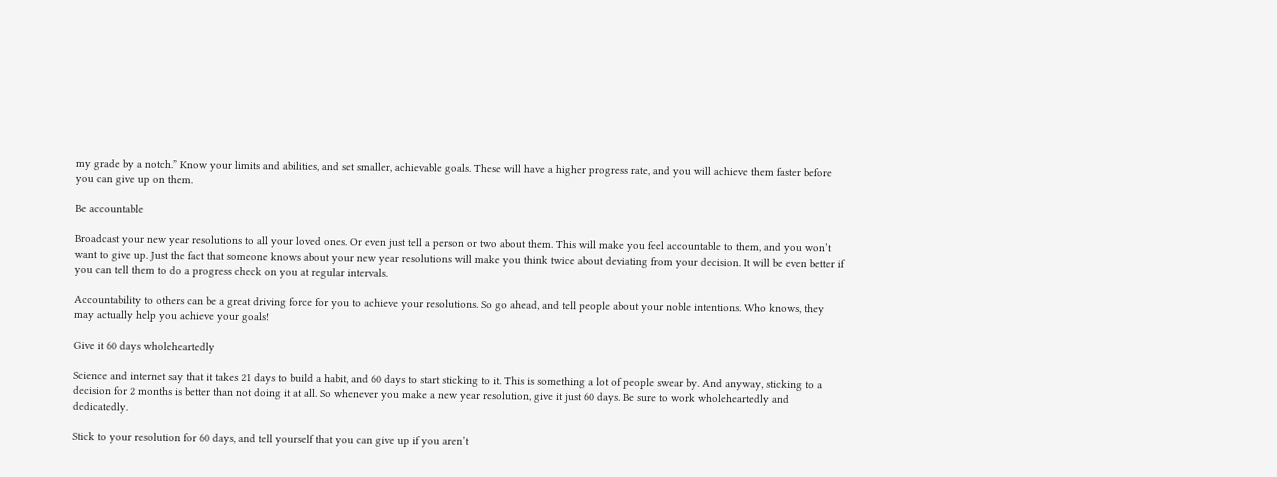my grade by a notch.” Know your limits and abilities, and set smaller, achievable goals. These will have a higher progress rate, and you will achieve them faster before you can give up on them.

Be accountable

Broadcast your new year resolutions to all your loved ones. Or even just tell a person or two about them. This will make you feel accountable to them, and you won’t want to give up. Just the fact that someone knows about your new year resolutions will make you think twice about deviating from your decision. It will be even better if you can tell them to do a progress check on you at regular intervals.

Accountability to others can be a great driving force for you to achieve your resolutions. So go ahead, and tell people about your noble intentions. Who knows, they may actually help you achieve your goals!

Give it 60 days wholeheartedly

Science and internet say that it takes 21 days to build a habit, and 60 days to start sticking to it. This is something a lot of people swear by. And anyway, sticking to a decision for 2 months is better than not doing it at all. So whenever you make a new year resolution, give it just 60 days. Be sure to work wholeheartedly and dedicatedly.

Stick to your resolution for 60 days, and tell yourself that you can give up if you aren’t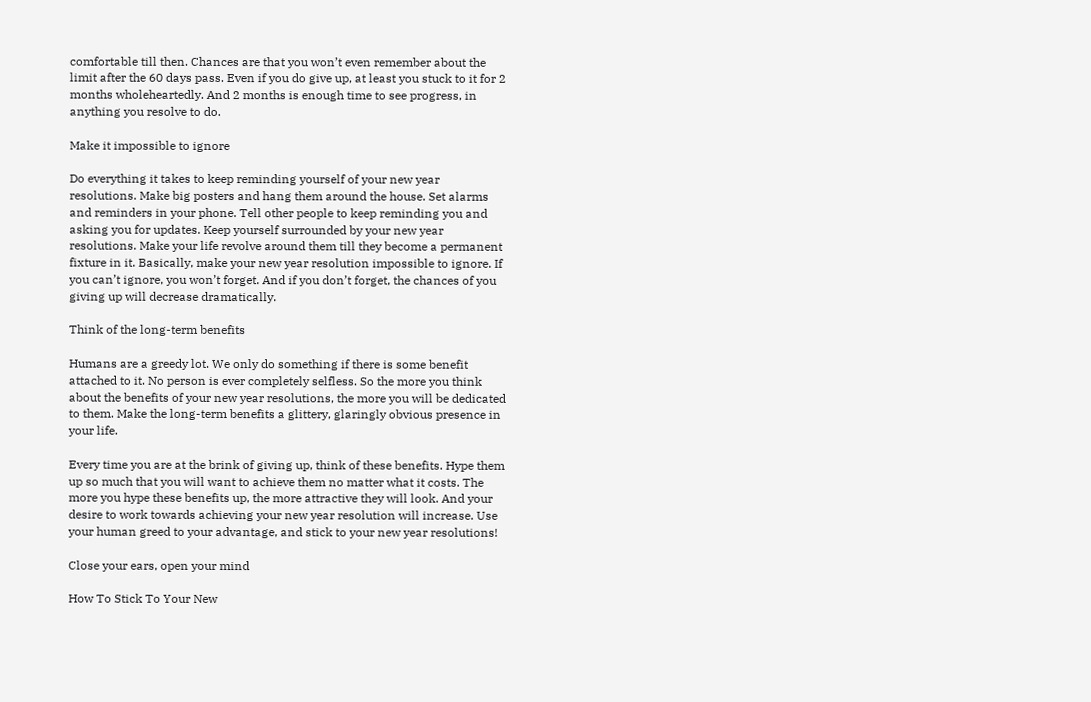comfortable till then. Chances are that you won’t even remember about the limit after the 60 days pass. Even if you do give up, at least you stuck to it for 2 months wholeheartedly. And 2 months is enough time to see progress, in anything you resolve to do.

Make it impossible to ignore

Do everything it takes to keep reminding yourself of your new year resolutions. Make big posters and hang them around the house. Set alarms and reminders in your phone. Tell other people to keep reminding you and asking you for updates. Keep yourself surrounded by your new year resolutions. Make your life revolve around them till they become a permanent fixture in it. Basically, make your new year resolution impossible to ignore. If you can’t ignore, you won’t forget. And if you don’t forget, the chances of you giving up will decrease dramatically.

Think of the long-term benefits

Humans are a greedy lot. We only do something if there is some benefit attached to it. No person is ever completely selfless. So the more you think about the benefits of your new year resolutions, the more you will be dedicated to them. Make the long-term benefits a glittery, glaringly obvious presence in your life.

Every time you are at the brink of giving up, think of these benefits. Hype them up so much that you will want to achieve them no matter what it costs. The more you hype these benefits up, the more attractive they will look. And your desire to work towards achieving your new year resolution will increase. Use your human greed to your advantage, and stick to your new year resolutions!

Close your ears, open your mind

How To Stick To Your New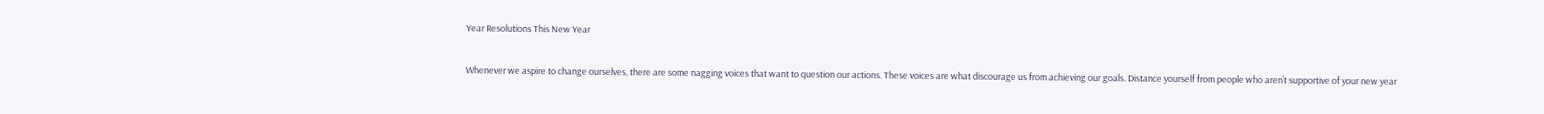Year Resolutions This New Year

Whenever we aspire to change ourselves, there are some nagging voices that want to question our actions. These voices are what discourage us from achieving our goals. Distance yourself from people who aren’t supportive of your new year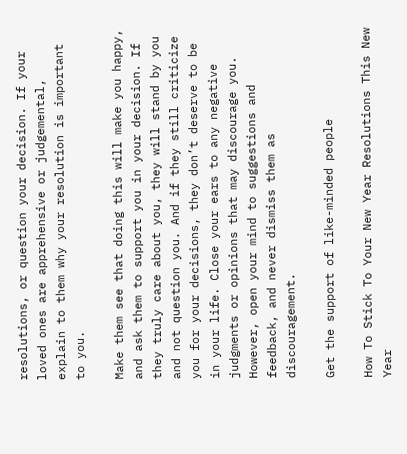resolutions, or question your decision. If your loved ones are apprehensive or judgemental, explain to them why your resolution is important to you.

Make them see that doing this will make you happy, and ask them to support you in your decision. If they truly care about you, they will stand by you and not question you. And if they still criticize you for your decisions, they don’t deserve to be in your life. Close your ears to any negative judgments or opinions that may discourage you. However, open your mind to suggestions and feedback, and never dismiss them as discouragement.

Get the support of like-minded people

How To Stick To Your New Year Resolutions This New Year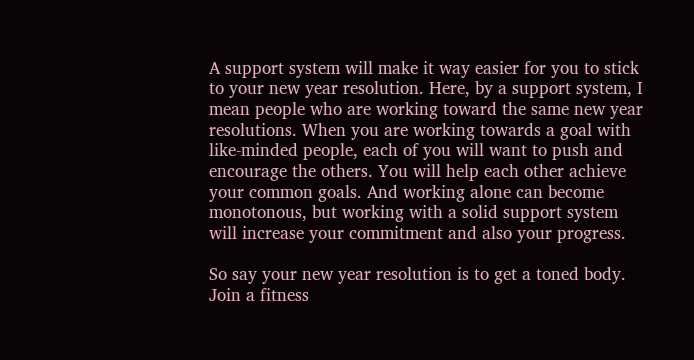A support system will make it way easier for you to stick to your new year resolution. Here, by a support system, I mean people who are working toward the same new year resolutions. When you are working towards a goal with like-minded people, each of you will want to push and encourage the others. You will help each other achieve your common goals. And working alone can become monotonous, but working with a solid support system will increase your commitment and also your progress.

So say your new year resolution is to get a toned body. Join a fitness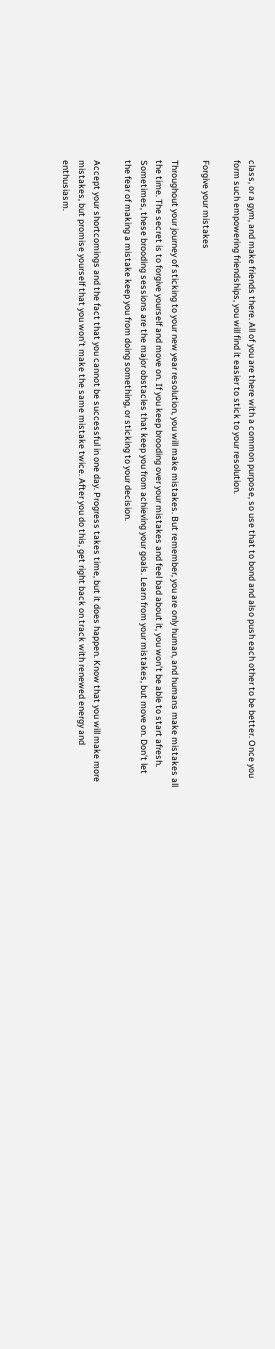class, or a gym, and make friends there. All of you are there with a common purpose, so use that to bond and also push each other to be better. Once you form such empowering friendships, you will find it easier to stick to your resolution.

Forgive your mistakes

Throughout your journey of sticking to your new year resolution, you will make mistakes. But remember, you are only human, and humans make mistakes all the time. The secret is to forgive yourself and move on. If you keep brooding over your mistakes and feel bad about it, you won’t be able to start afresh. Sometimes, these brooding sessions are the major obstacles that keep you from achieving your goals. Learn from your mistakes, but move on. Don’t let the fear of making a mistake keep you from doing something, or sticking to your decision.

Accept your shortcomings and the fact that you cannot be successful in one day. Progress takes time, but it does happen. Know that you will make more mistakes, but promise yourself that you won’t make the same mistake twice. After you do this, get right back on track with renewed energy and enthusiasm.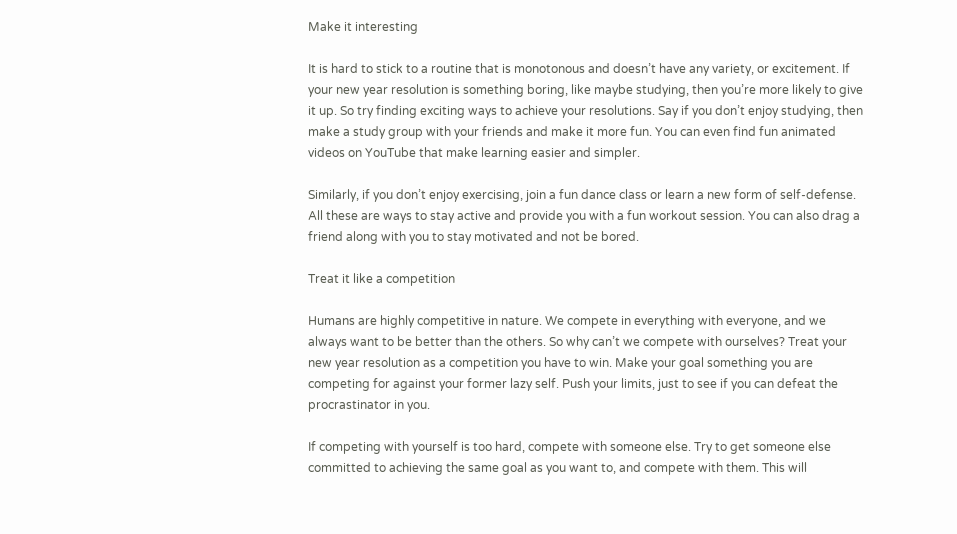Make it interesting

It is hard to stick to a routine that is monotonous and doesn’t have any variety, or excitement. If your new year resolution is something boring, like maybe studying, then you’re more likely to give it up. So try finding exciting ways to achieve your resolutions. Say if you don’t enjoy studying, then make a study group with your friends and make it more fun. You can even find fun animated videos on YouTube that make learning easier and simpler.

Similarly, if you don’t enjoy exercising, join a fun dance class or learn a new form of self-defense. All these are ways to stay active and provide you with a fun workout session. You can also drag a friend along with you to stay motivated and not be bored.

Treat it like a competition

Humans are highly competitive in nature. We compete in everything with everyone, and we always want to be better than the others. So why can’t we compete with ourselves? Treat your new year resolution as a competition you have to win. Make your goal something you are competing for against your former lazy self. Push your limits, just to see if you can defeat the procrastinator in you.

If competing with yourself is too hard, compete with someone else. Try to get someone else committed to achieving the same goal as you want to, and compete with them. This will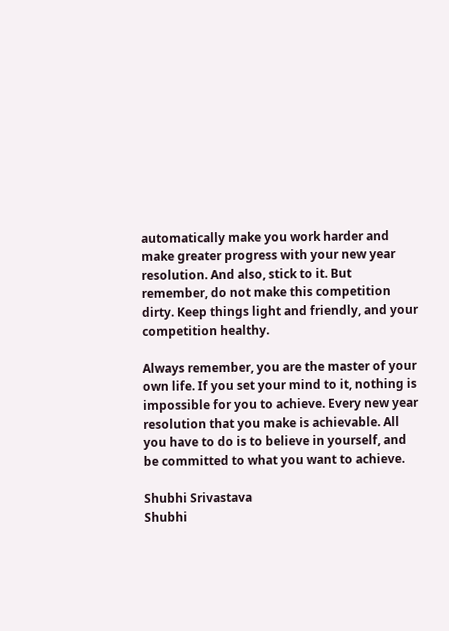automatically make you work harder and make greater progress with your new year resolution. And also, stick to it. But remember, do not make this competition dirty. Keep things light and friendly, and your competition healthy.

Always remember, you are the master of your own life. If you set your mind to it, nothing is impossible for you to achieve. Every new year resolution that you make is achievable. All you have to do is to believe in yourself, and be committed to what you want to achieve.

Shubhi Srivastava
Shubhi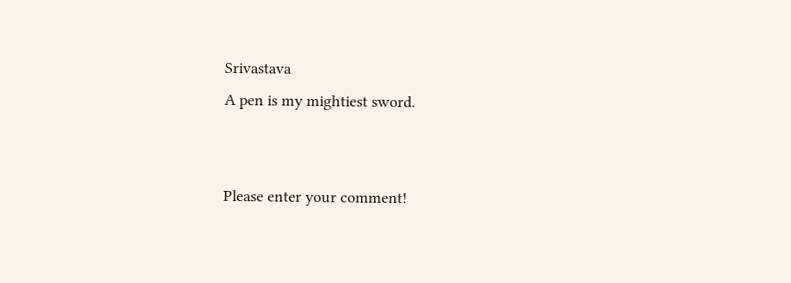Srivastava
A pen is my mightiest sword.


Please enter your comment!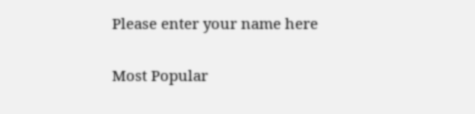Please enter your name here

Most Popular